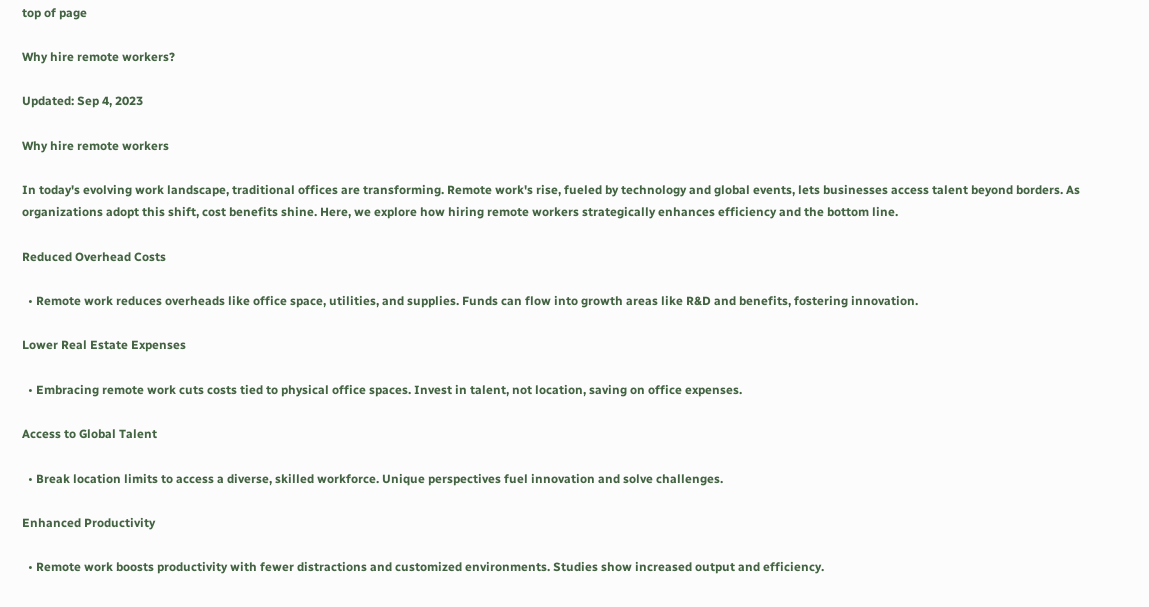top of page

Why hire remote workers?

Updated: Sep 4, 2023

Why hire remote workers

In today's evolving work landscape, traditional offices are transforming. Remote work's rise, fueled by technology and global events, lets businesses access talent beyond borders. As organizations adopt this shift, cost benefits shine. Here, we explore how hiring remote workers strategically enhances efficiency and the bottom line.

Reduced Overhead Costs

  • Remote work reduces overheads like office space, utilities, and supplies. Funds can flow into growth areas like R&D and benefits, fostering innovation.

Lower Real Estate Expenses

  • Embracing remote work cuts costs tied to physical office spaces. Invest in talent, not location, saving on office expenses.

Access to Global Talent

  • Break location limits to access a diverse, skilled workforce. Unique perspectives fuel innovation and solve challenges.

Enhanced Productivity

  • Remote work boosts productivity with fewer distractions and customized environments. Studies show increased output and efficiency.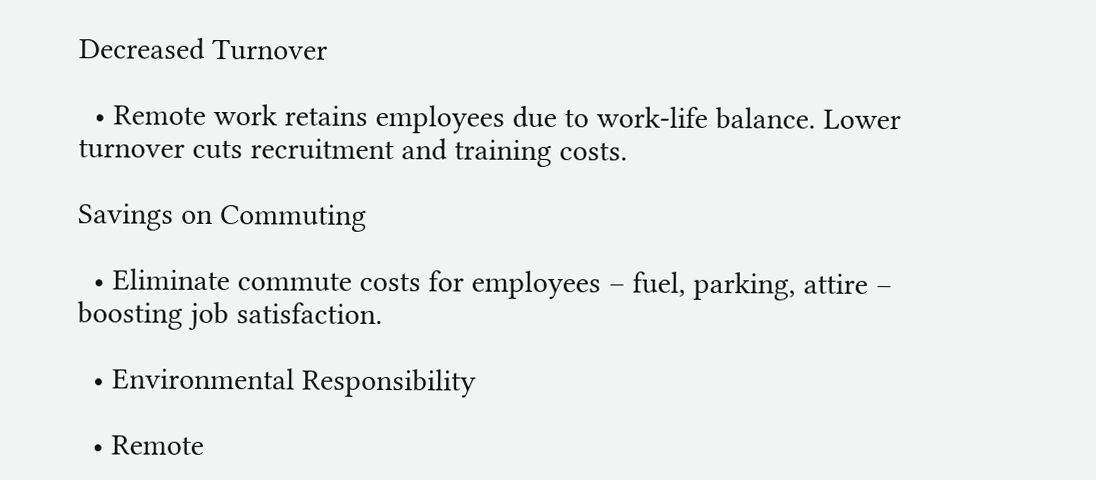Decreased Turnover

  • Remote work retains employees due to work-life balance. Lower turnover cuts recruitment and training costs.

Savings on Commuting

  • Eliminate commute costs for employees – fuel, parking, attire – boosting job satisfaction.

  • Environmental Responsibility

  • Remote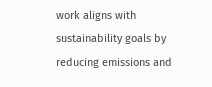work aligns with sustainability goals by reducing emissions and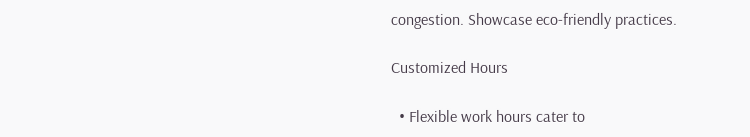congestion. Showcase eco-friendly practices.

Customized Hours

  • Flexible work hours cater to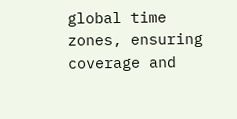global time zones, ensuring coverage and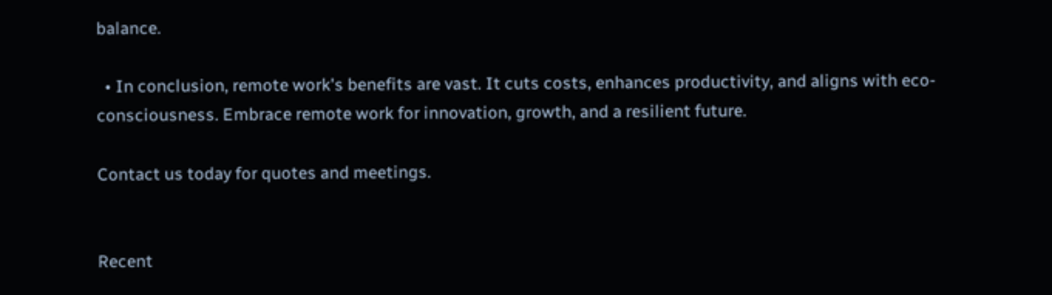balance.

  • In conclusion, remote work's benefits are vast. It cuts costs, enhances productivity, and aligns with eco-consciousness. Embrace remote work for innovation, growth, and a resilient future.

Contact us today for quotes and meetings.


Recent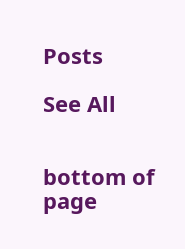Posts

See All


bottom of page